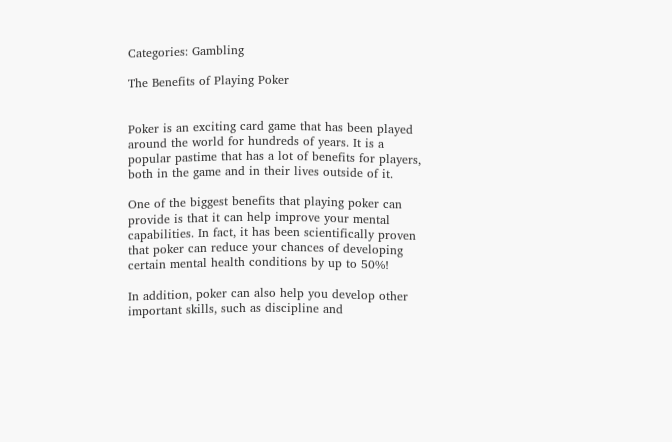Categories: Gambling

The Benefits of Playing Poker


Poker is an exciting card game that has been played around the world for hundreds of years. It is a popular pastime that has a lot of benefits for players, both in the game and in their lives outside of it.

One of the biggest benefits that playing poker can provide is that it can help improve your mental capabilities. In fact, it has been scientifically proven that poker can reduce your chances of developing certain mental health conditions by up to 50%!

In addition, poker can also help you develop other important skills, such as discipline and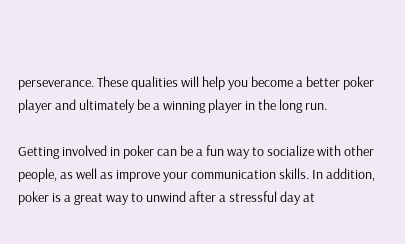perseverance. These qualities will help you become a better poker player and ultimately be a winning player in the long run.

Getting involved in poker can be a fun way to socialize with other people, as well as improve your communication skills. In addition, poker is a great way to unwind after a stressful day at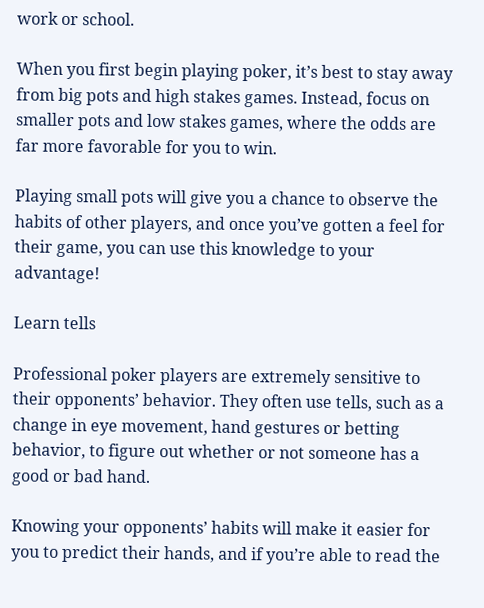work or school.

When you first begin playing poker, it’s best to stay away from big pots and high stakes games. Instead, focus on smaller pots and low stakes games, where the odds are far more favorable for you to win.

Playing small pots will give you a chance to observe the habits of other players, and once you’ve gotten a feel for their game, you can use this knowledge to your advantage!

Learn tells

Professional poker players are extremely sensitive to their opponents’ behavior. They often use tells, such as a change in eye movement, hand gestures or betting behavior, to figure out whether or not someone has a good or bad hand.

Knowing your opponents’ habits will make it easier for you to predict their hands, and if you’re able to read the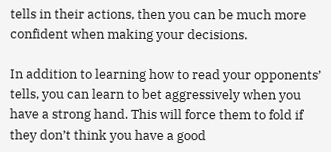tells in their actions, then you can be much more confident when making your decisions.

In addition to learning how to read your opponents’ tells, you can learn to bet aggressively when you have a strong hand. This will force them to fold if they don’t think you have a good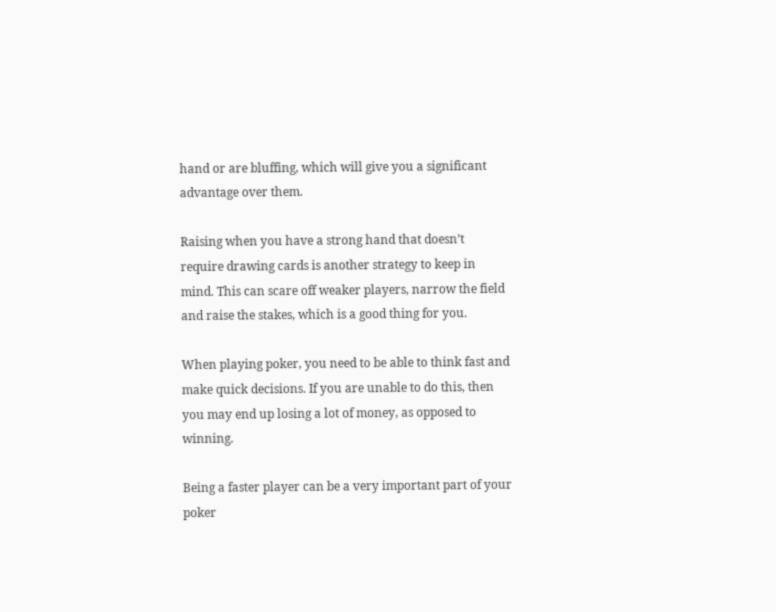hand or are bluffing, which will give you a significant advantage over them.

Raising when you have a strong hand that doesn’t require drawing cards is another strategy to keep in mind. This can scare off weaker players, narrow the field and raise the stakes, which is a good thing for you.

When playing poker, you need to be able to think fast and make quick decisions. If you are unable to do this, then you may end up losing a lot of money, as opposed to winning.

Being a faster player can be a very important part of your poker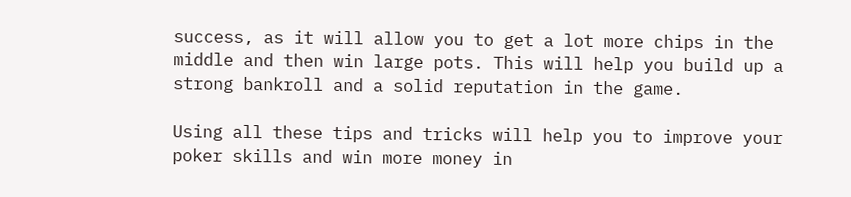success, as it will allow you to get a lot more chips in the middle and then win large pots. This will help you build up a strong bankroll and a solid reputation in the game.

Using all these tips and tricks will help you to improve your poker skills and win more money in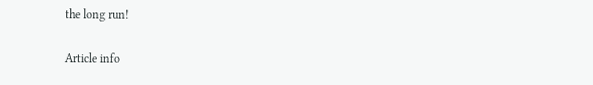the long run!

Article info